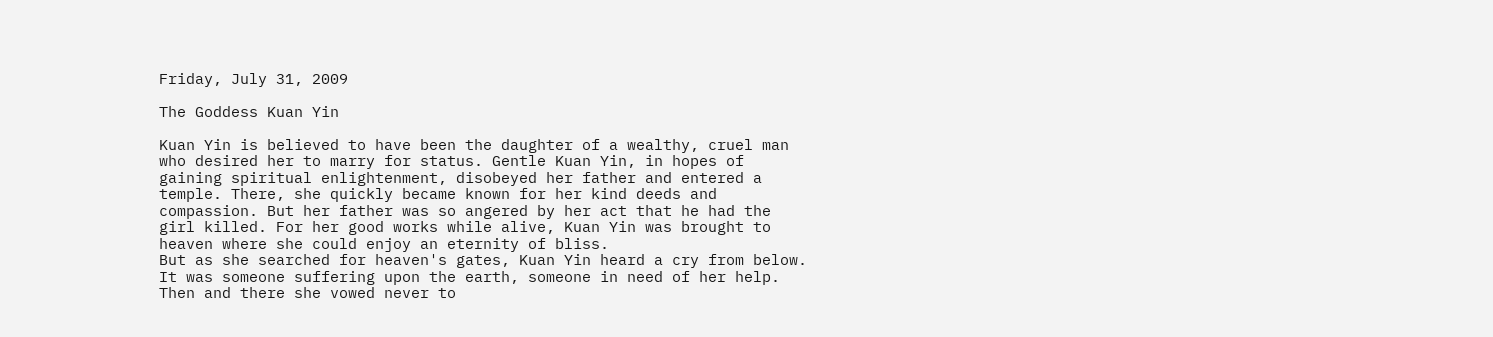Friday, July 31, 2009

The Goddess Kuan Yin

Kuan Yin is believed to have been the daughter of a wealthy, cruel man who desired her to marry for status. Gentle Kuan Yin, in hopes of gaining spiritual enlightenment, disobeyed her father and entered a temple. There, she quickly became known for her kind deeds and compassion. But her father was so angered by her act that he had the girl killed. For her good works while alive, Kuan Yin was brought to heaven where she could enjoy an eternity of bliss.
But as she searched for heaven's gates, Kuan Yin heard a cry from below. It was someone suffering upon the earth, someone in need of her help. Then and there she vowed never to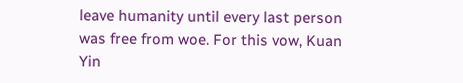leave humanity until every last person was free from woe. For this vow, Kuan Yin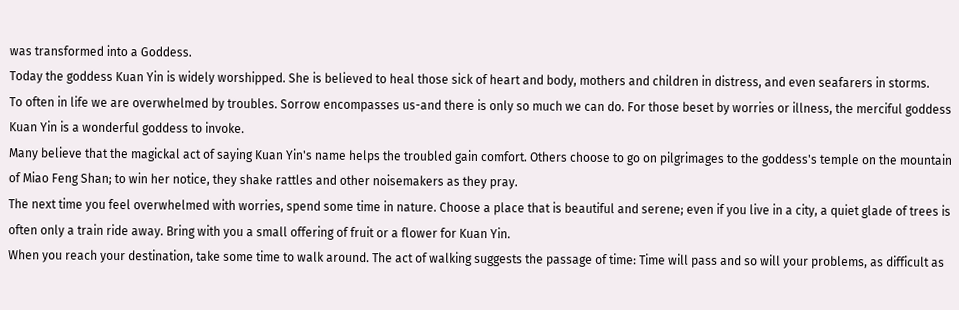was transformed into a Goddess.
Today the goddess Kuan Yin is widely worshipped. She is believed to heal those sick of heart and body, mothers and children in distress, and even seafarers in storms.
To often in life we are overwhelmed by troubles. Sorrow encompasses us-and there is only so much we can do. For those beset by worries or illness, the merciful goddess Kuan Yin is a wonderful goddess to invoke.
Many believe that the magickal act of saying Kuan Yin's name helps the troubled gain comfort. Others choose to go on pilgrimages to the goddess's temple on the mountain of Miao Feng Shan; to win her notice, they shake rattles and other noisemakers as they pray.
The next time you feel overwhelmed with worries, spend some time in nature. Choose a place that is beautiful and serene; even if you live in a city, a quiet glade of trees is often only a train ride away. Bring with you a small offering of fruit or a flower for Kuan Yin.
When you reach your destination, take some time to walk around. The act of walking suggests the passage of time: Time will pass and so will your problems, as difficult as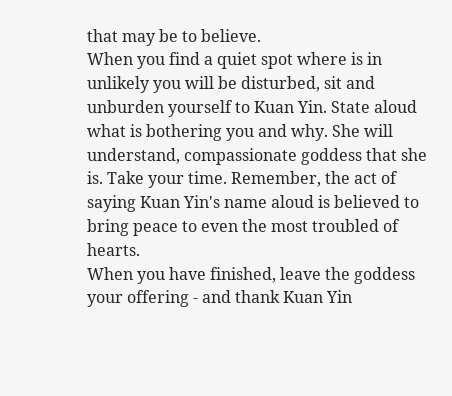that may be to believe.
When you find a quiet spot where is in unlikely you will be disturbed, sit and unburden yourself to Kuan Yin. State aloud what is bothering you and why. She will understand, compassionate goddess that she is. Take your time. Remember, the act of saying Kuan Yin's name aloud is believed to bring peace to even the most troubled of hearts.
When you have finished, leave the goddess your offering - and thank Kuan Yin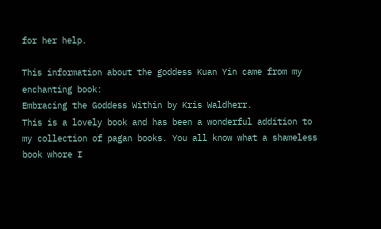for her help.

This information about the goddess Kuan Yin came from my enchanting book:
Embracing the Goddess Within by Kris Waldherr.
This is a lovely book and has been a wonderful addition to my collection of pagan books. You all know what a shameless book whore I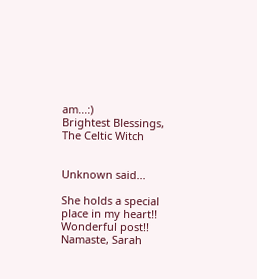am...:)
Brightest Blessings,
The Celtic Witch


Unknown said...

She holds a special place in my heart!! Wonderful post!! Namaste, Sarah